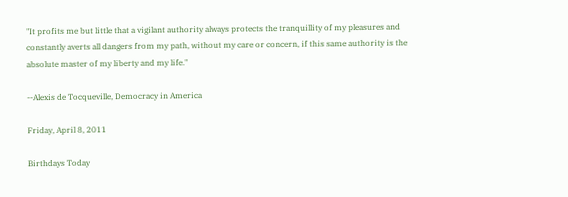"It profits me but little that a vigilant authority always protects the tranquillity of my pleasures and constantly averts all dangers from my path, without my care or concern, if this same authority is the absolute master of my liberty and my life."

--Alexis de Tocqueville, Democracy in America

Friday, April 8, 2011

Birthdays Today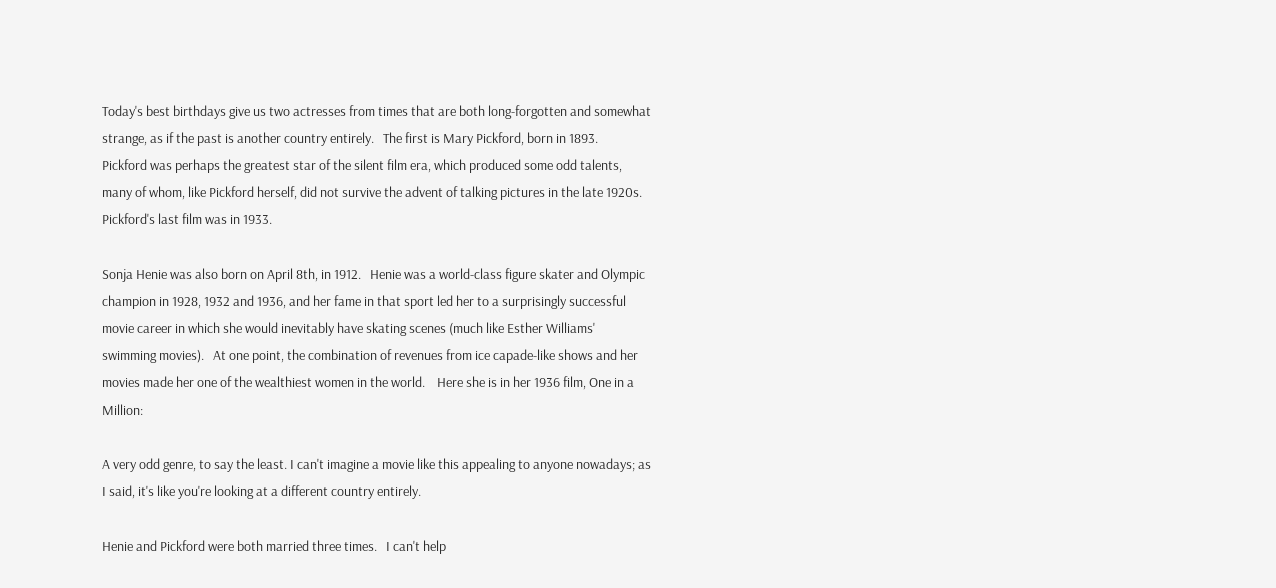Today's best birthdays give us two actresses from times that are both long-forgotten and somewhat strange, as if the past is another country entirely.   The first is Mary Pickford, born in 1893.   Pickford was perhaps the greatest star of the silent film era, which produced some odd talents, many of whom, like Pickford herself, did not survive the advent of talking pictures in the late 1920s.   Pickford's last film was in 1933.

Sonja Henie was also born on April 8th, in 1912.   Henie was a world-class figure skater and Olympic champion in 1928, 1932 and 1936, and her fame in that sport led her to a surprisingly successful movie career in which she would inevitably have skating scenes (much like Esther Williams' swimming movies).   At one point, the combination of revenues from ice capade-like shows and her movies made her one of the wealthiest women in the world.    Here she is in her 1936 film, One in a Million:

A very odd genre, to say the least. I can't imagine a movie like this appealing to anyone nowadays; as I said, it's like you're looking at a different country entirely.

Henie and Pickford were both married three times.   I can't help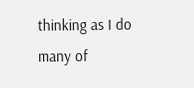thinking as I do many of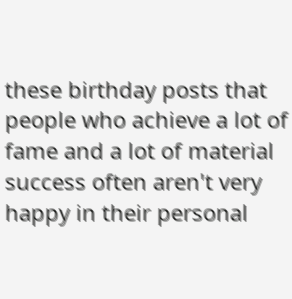these birthday posts that people who achieve a lot of fame and a lot of material success often aren't very happy in their personal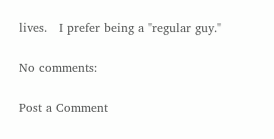lives.   I prefer being a "regular guy."

No comments:

Post a Comment